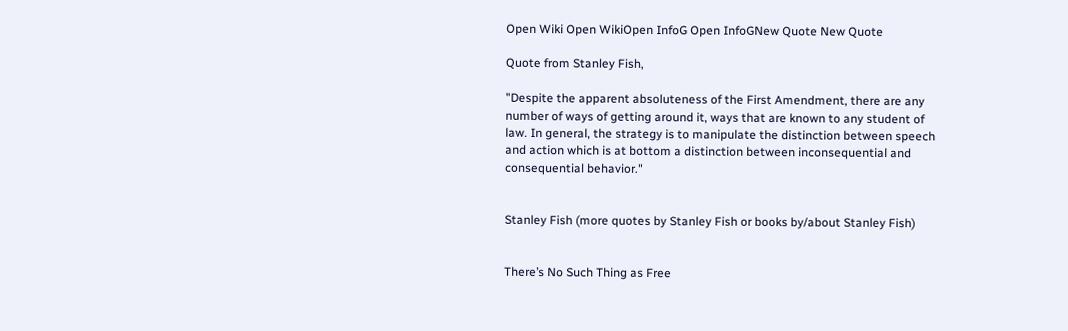Open Wiki Open WikiOpen InfoG Open InfoGNew Quote New Quote

Quote from Stanley Fish,

"Despite the apparent absoluteness of the First Amendment, there are any number of ways of getting around it, ways that are known to any student of law. In general, the strategy is to manipulate the distinction between speech and action which is at bottom a distinction between inconsequential and consequential behavior."


Stanley Fish (more quotes by Stanley Fish or books by/about Stanley Fish)


There’s No Such Thing as Free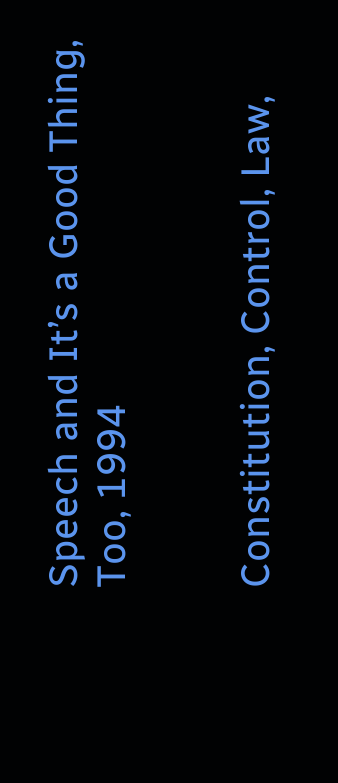Speech and It’s a Good Thing, Too, 1994


Constitution, Control, Law,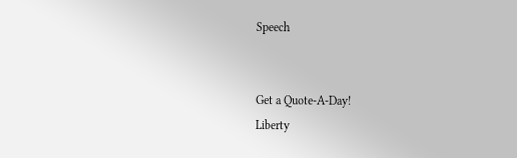Speech


Get a Quote-A-Day!
Liberty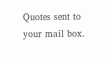Quotes sent to your mail box.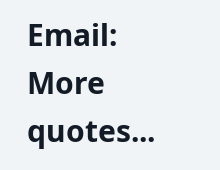Email:  More quotes...